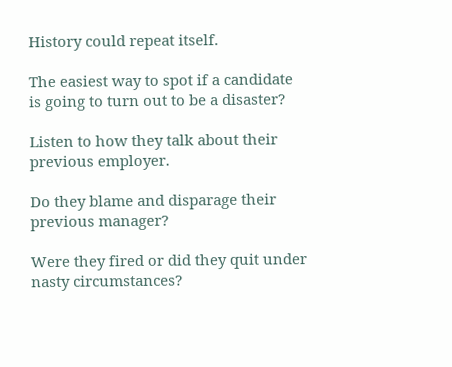History could repeat itself.

The easiest way to spot if a candidate is going to turn out to be a disaster?

Listen to how they talk about their previous employer.

Do they blame and disparage their previous manager?

Were they fired or did they quit under nasty circumstances?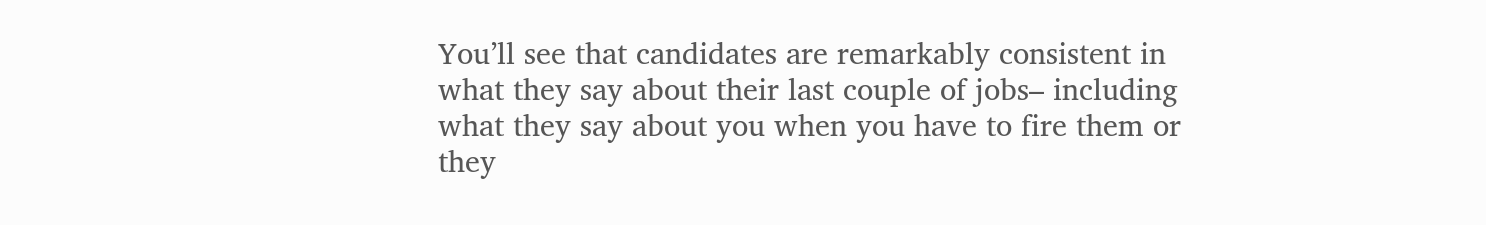You’ll see that candidates are remarkably consistent in what they say about their last couple of jobs– including what they say about you when you have to fire them or they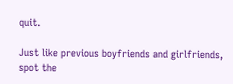quit.

Just like previous boyfriends and girlfriends, spot the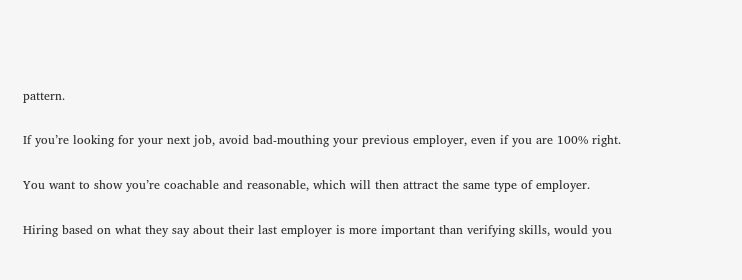pattern.

If you’re looking for your next job, avoid bad-mouthing your previous employer, even if you are 100% right.

You want to show you’re coachable and reasonable, which will then attract the same type of employer.

Hiring based on what they say about their last employer is more important than verifying skills, would you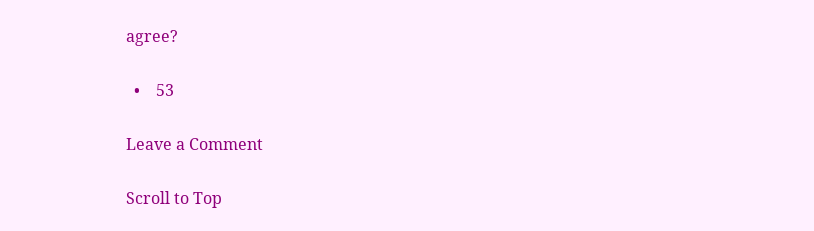agree?

  •    53

Leave a Comment

Scroll to Top